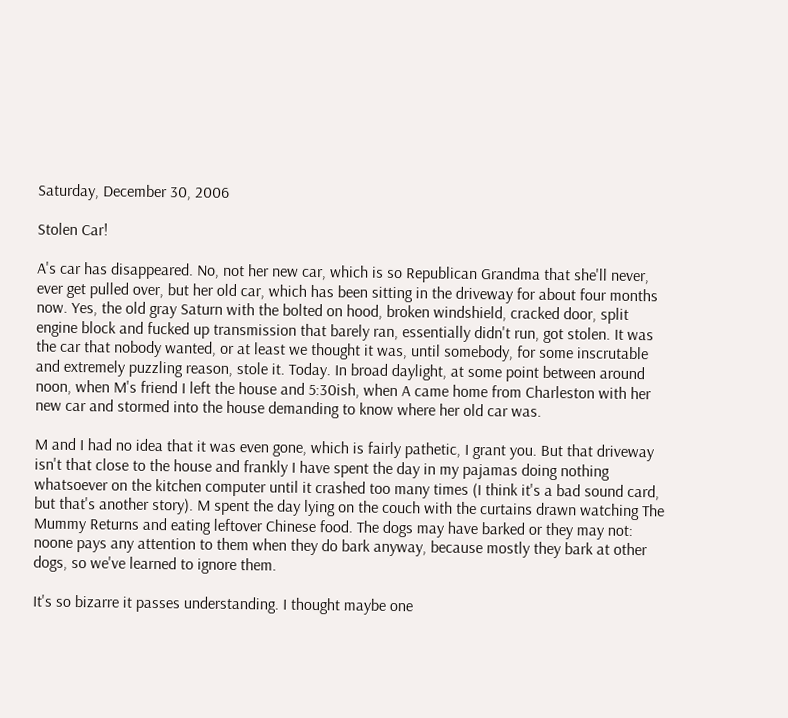Saturday, December 30, 2006

Stolen Car!

A's car has disappeared. No, not her new car, which is so Republican Grandma that she'll never, ever get pulled over, but her old car, which has been sitting in the driveway for about four months now. Yes, the old gray Saturn with the bolted on hood, broken windshield, cracked door, split engine block and fucked up transmission that barely ran, essentially didn't run, got stolen. It was the car that nobody wanted, or at least we thought it was, until somebody, for some inscrutable and extremely puzzling reason, stole it. Today. In broad daylight, at some point between around noon, when M's friend I left the house and 5:30ish, when A came home from Charleston with her new car and stormed into the house demanding to know where her old car was.

M and I had no idea that it was even gone, which is fairly pathetic, I grant you. But that driveway isn't that close to the house and frankly I have spent the day in my pajamas doing nothing whatsoever on the kitchen computer until it crashed too many times (I think it's a bad sound card, but that's another story). M spent the day lying on the couch with the curtains drawn watching The Mummy Returns and eating leftover Chinese food. The dogs may have barked or they may not: noone pays any attention to them when they do bark anyway, because mostly they bark at other dogs, so we've learned to ignore them.

It's so bizarre it passes understanding. I thought maybe one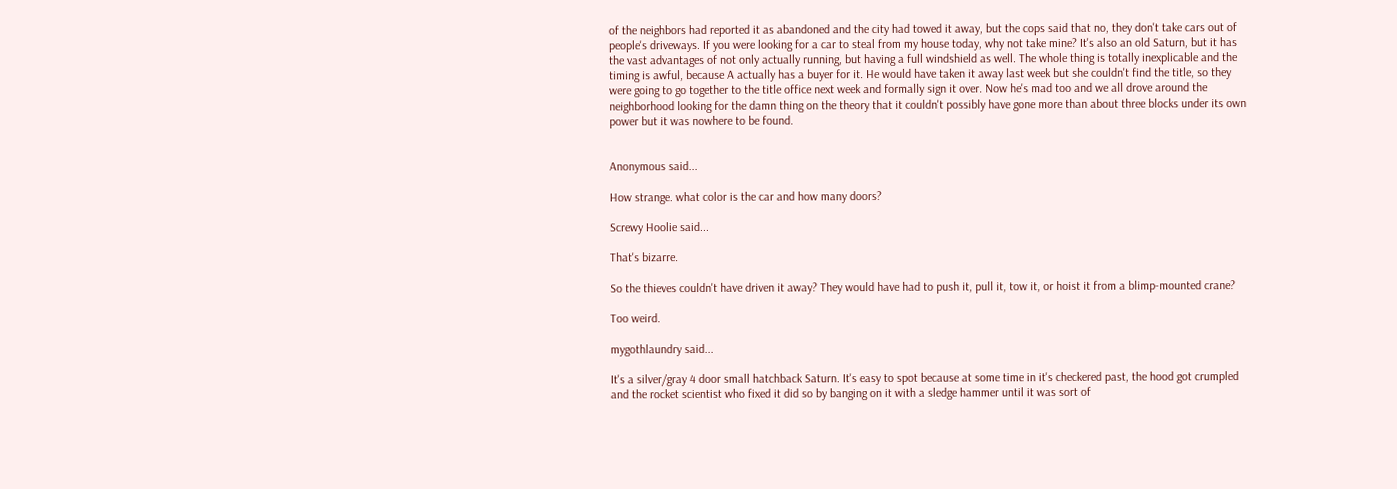of the neighbors had reported it as abandoned and the city had towed it away, but the cops said that no, they don't take cars out of people's driveways. If you were looking for a car to steal from my house today, why not take mine? It's also an old Saturn, but it has the vast advantages of not only actually running, but having a full windshield as well. The whole thing is totally inexplicable and the timing is awful, because A actually has a buyer for it. He would have taken it away last week but she couldn't find the title, so they were going to go together to the title office next week and formally sign it over. Now he's mad too and we all drove around the neighborhood looking for the damn thing on the theory that it couldn't possibly have gone more than about three blocks under its own power but it was nowhere to be found.


Anonymous said...

How strange. what color is the car and how many doors?

Screwy Hoolie said...

That's bizarre.

So the thieves couldn't have driven it away? They would have had to push it, pull it, tow it, or hoist it from a blimp-mounted crane?

Too weird.

mygothlaundry said...

It's a silver/gray 4 door small hatchback Saturn. It's easy to spot because at some time in it's checkered past, the hood got crumpled and the rocket scientist who fixed it did so by banging on it with a sledge hammer until it was sort of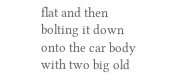flat and then bolting it down onto the car body with two big old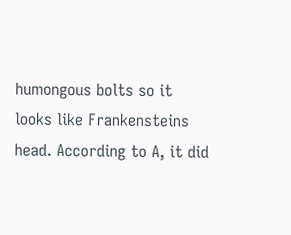humongous bolts so it looks like Frankensteins head. According to A, it did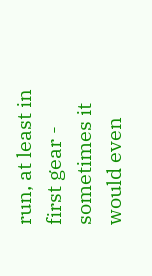run, at least in first gear - sometimes it would even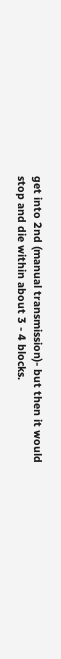get into 2nd (manual transmission)- but then it would stop and die within about 3 - 4 blocks.